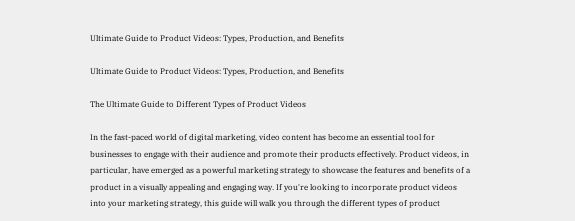Ultimate Guide to Product Videos: Types, Production, and Benefits

Ultimate Guide to Product Videos: Types, Production, and Benefits

The Ultimate Guide to Different Types of Product Videos

In the fast-paced world of digital marketing, video content has become an essential tool for businesses to engage with their audience and promote their products effectively. Product videos, in particular, have emerged as a powerful marketing strategy to showcase the features and benefits of a product in a visually appealing and engaging way. If you're looking to incorporate product videos into your marketing strategy, this guide will walk you through the different types of product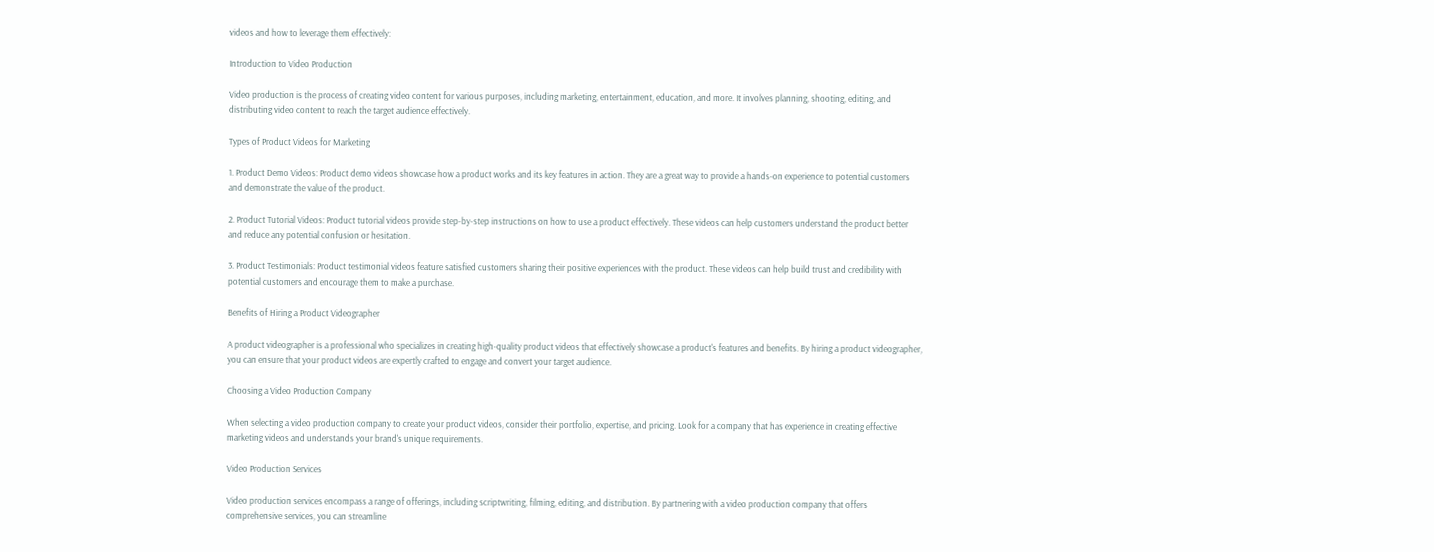videos and how to leverage them effectively:

Introduction to Video Production

Video production is the process of creating video content for various purposes, including marketing, entertainment, education, and more. It involves planning, shooting, editing, and distributing video content to reach the target audience effectively.

Types of Product Videos for Marketing

1. Product Demo Videos: Product demo videos showcase how a product works and its key features in action. They are a great way to provide a hands-on experience to potential customers and demonstrate the value of the product.

2. Product Tutorial Videos: Product tutorial videos provide step-by-step instructions on how to use a product effectively. These videos can help customers understand the product better and reduce any potential confusion or hesitation.

3. Product Testimonials: Product testimonial videos feature satisfied customers sharing their positive experiences with the product. These videos can help build trust and credibility with potential customers and encourage them to make a purchase.

Benefits of Hiring a Product Videographer

A product videographer is a professional who specializes in creating high-quality product videos that effectively showcase a product's features and benefits. By hiring a product videographer, you can ensure that your product videos are expertly crafted to engage and convert your target audience.

Choosing a Video Production Company

When selecting a video production company to create your product videos, consider their portfolio, expertise, and pricing. Look for a company that has experience in creating effective marketing videos and understands your brand's unique requirements.

Video Production Services

Video production services encompass a range of offerings, including scriptwriting, filming, editing, and distribution. By partnering with a video production company that offers comprehensive services, you can streamline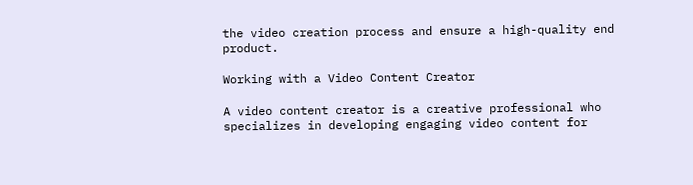the video creation process and ensure a high-quality end product.

Working with a Video Content Creator

A video content creator is a creative professional who specializes in developing engaging video content for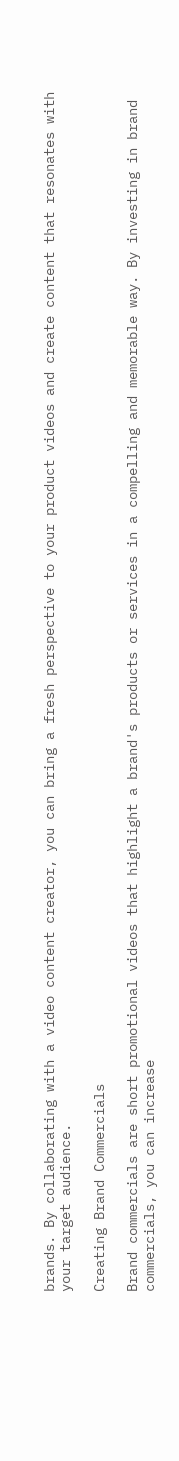brands. By collaborating with a video content creator, you can bring a fresh perspective to your product videos and create content that resonates with your target audience.

Creating Brand Commercials

Brand commercials are short promotional videos that highlight a brand's products or services in a compelling and memorable way. By investing in brand commercials, you can increase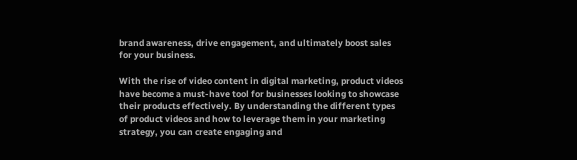brand awareness, drive engagement, and ultimately boost sales for your business.

With the rise of video content in digital marketing, product videos have become a must-have tool for businesses looking to showcase their products effectively. By understanding the different types of product videos and how to leverage them in your marketing strategy, you can create engaging and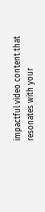impactful video content that resonates with your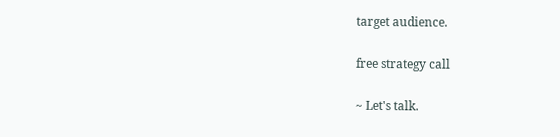target audience.

free strategy call

~ Let's talk.